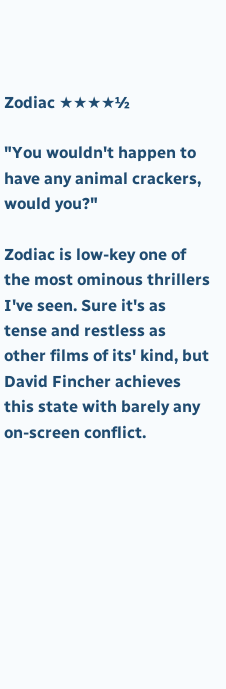Zodiac ★★★★½

"You wouldn't happen to have any animal crackers, would you?"

Zodiac is low-key one of the most ominous thrillers I've seen. Sure it's as tense and restless as other films of its' kind, but David Fincher achieves this state with barely any on-screen conflict.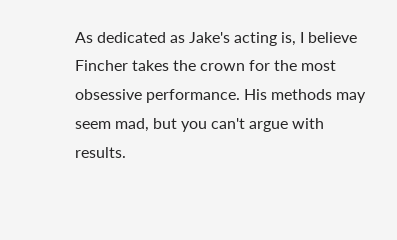As dedicated as Jake's acting is, I believe Fincher takes the crown for the most obsessive performance. His methods may seem mad, but you can't argue with results.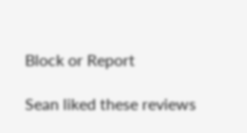Block or Report

Sean liked these reviews